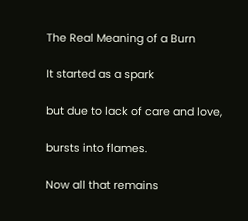The Real Meaning of a Burn

It started as a spark

but due to lack of care and love,

bursts into flames.

Now all that remains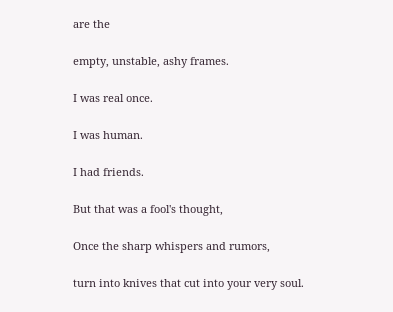are the

empty, unstable, ashy frames.

I was real once.

I was human.

I had friends.

But that was a fool's thought,

Once the sharp whispers and rumors,

turn into knives that cut into your very soul.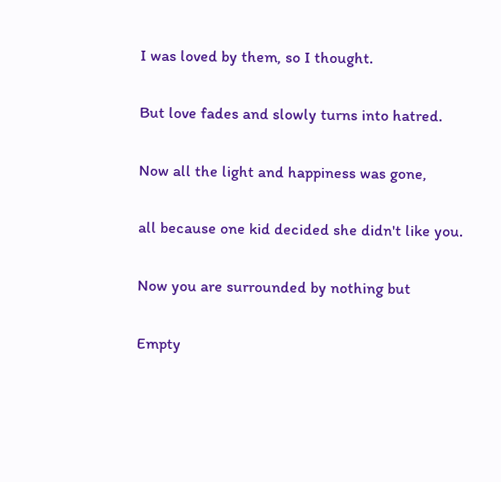I was loved by them, so I thought.

But love fades and slowly turns into hatred.

Now all the light and happiness was gone,

all because one kid decided she didn't like you.

Now you are surrounded by nothing but

Empty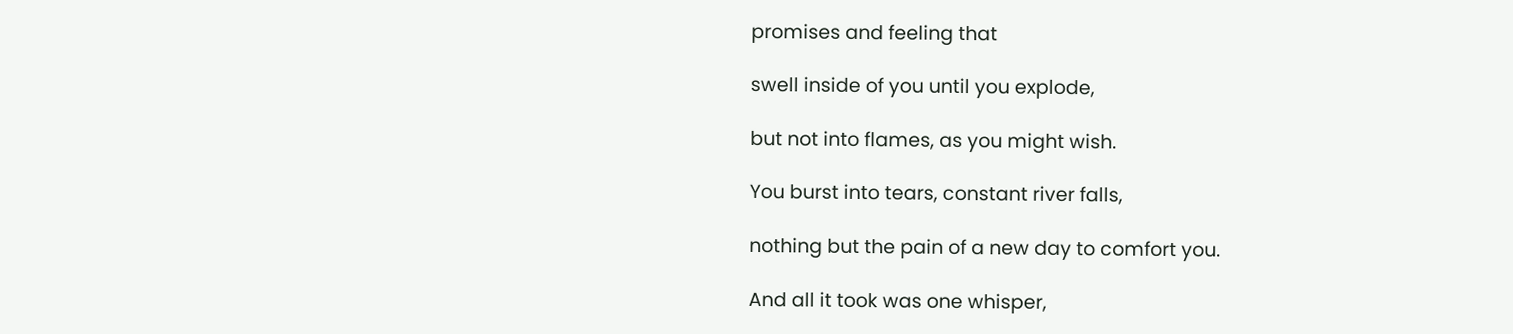promises and feeling that

swell inside of you until you explode,

but not into flames, as you might wish.

You burst into tears, constant river falls,

nothing but the pain of a new day to comfort you.

And all it took was one whisper,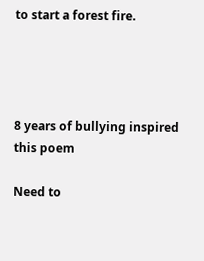to start a forest fire.




8 years of bullying inspired this poem

Need to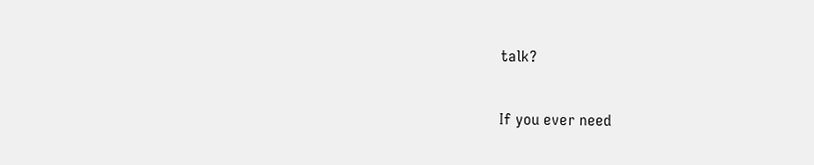talk?

If you ever need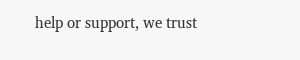help or support, we trust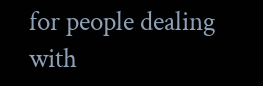for people dealing with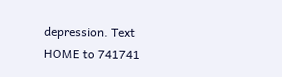depression. Text HOME to 741741